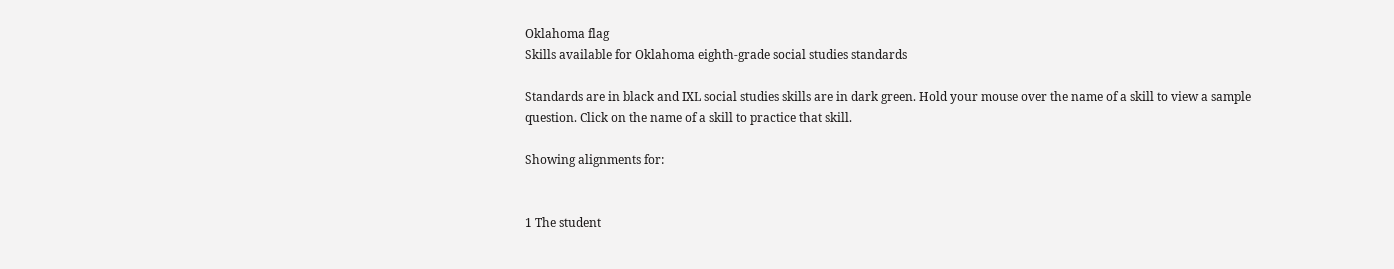Oklahoma flag
Skills available for Oklahoma eighth-grade social studies standards

Standards are in black and IXL social studies skills are in dark green. Hold your mouse over the name of a skill to view a sample question. Click on the name of a skill to practice that skill.

Showing alignments for:


1 The student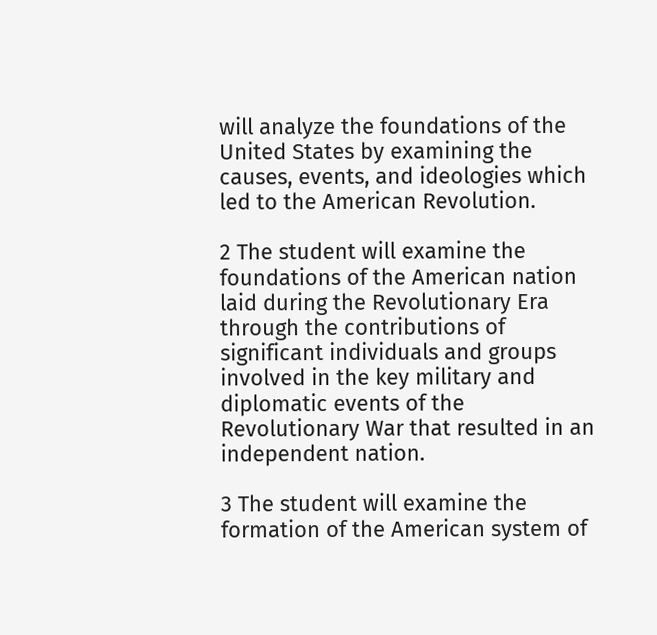will analyze the foundations of the United States by examining the causes, events, and ideologies which led to the American Revolution.

2 The student will examine the foundations of the American nation laid during the Revolutionary Era through the contributions of significant individuals and groups involved in the key military and diplomatic events of the Revolutionary War that resulted in an independent nation.

3 The student will examine the formation of the American system of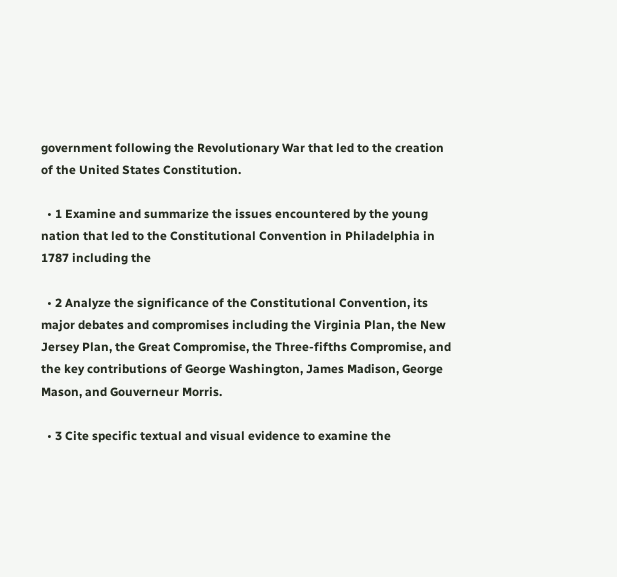government following the Revolutionary War that led to the creation of the United States Constitution.

  • 1 Examine and summarize the issues encountered by the young nation that led to the Constitutional Convention in Philadelphia in 1787 including the

  • 2 Analyze the significance of the Constitutional Convention, its major debates and compromises including the Virginia Plan, the New Jersey Plan, the Great Compromise, the Three-fifths Compromise, and the key contributions of George Washington, James Madison, George Mason, and Gouverneur Morris.

  • 3 Cite specific textual and visual evidence to examine the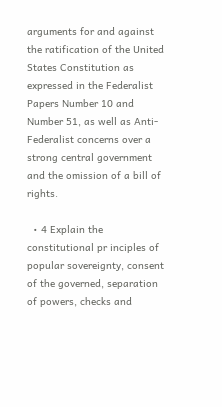arguments for and against the ratification of the United States Constitution as expressed in the Federalist Papers Number 10 and Number 51, as well as Anti-Federalist concerns over a strong central government and the omission of a bill of rights.

  • 4 Explain the constitutional pr inciples of popular sovereignty, consent of the governed, separation of powers, checks and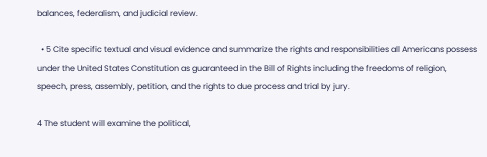balances, federalism, and judicial review.

  • 5 Cite specific textual and visual evidence and summarize the rights and responsibilities all Americans possess under the United States Constitution as guaranteed in the Bill of Rights including the freedoms of religion, speech, press, assembly, petition, and the rights to due process and trial by jury.

4 The student will examine the political,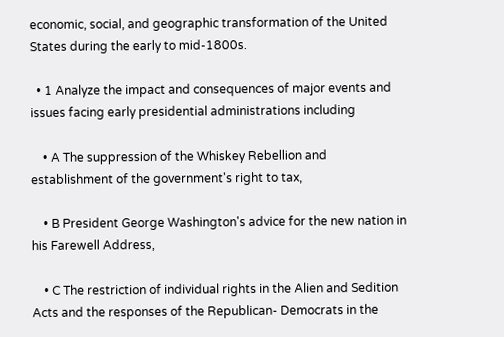economic, social, and geographic transformation of the United States during the early to mid-1800s.

  • 1 Analyze the impact and consequences of major events and issues facing early presidential administrations including

    • A The suppression of the Whiskey Rebellion and establishment of the government's right to tax,

    • B President George Washington's advice for the new nation in his Farewell Address,

    • C The restriction of individual rights in the Alien and Sedition Acts and the responses of the Republican- Democrats in the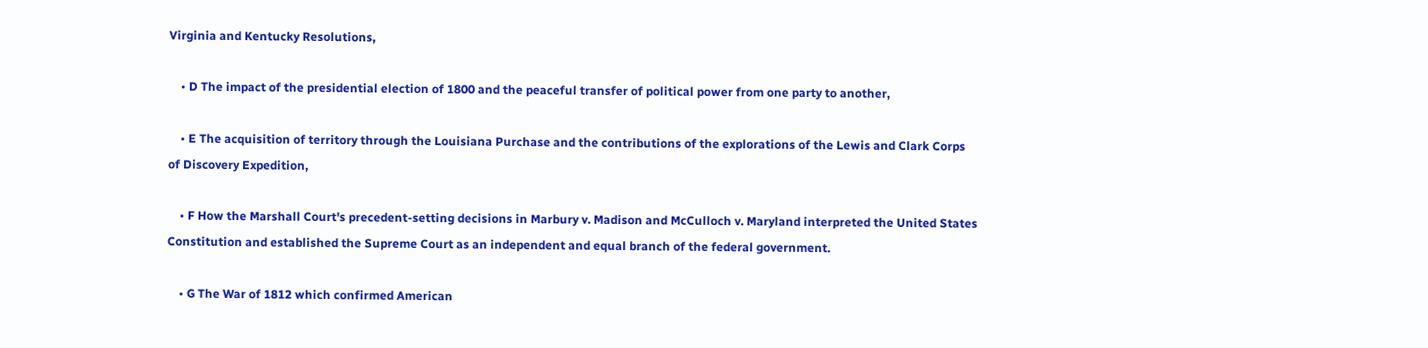Virginia and Kentucky Resolutions,

    • D The impact of the presidential election of 1800 and the peaceful transfer of political power from one party to another,

    • E The acquisition of territory through the Louisiana Purchase and the contributions of the explorations of the Lewis and Clark Corps of Discovery Expedition,

    • F How the Marshall Court's precedent-setting decisions in Marbury v. Madison and McCulloch v. Maryland interpreted the United States Constitution and established the Supreme Court as an independent and equal branch of the federal government.

    • G The War of 1812 which confirmed American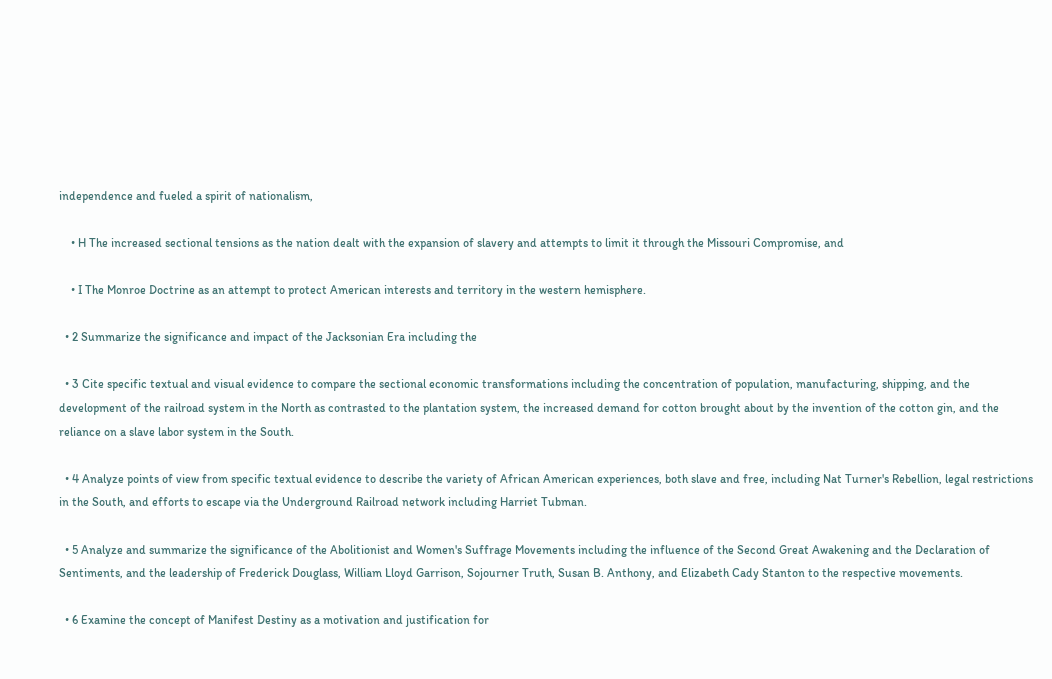independence and fueled a spirit of nationalism,

    • H The increased sectional tensions as the nation dealt with the expansion of slavery and attempts to limit it through the Missouri Compromise, and

    • I The Monroe Doctrine as an attempt to protect American interests and territory in the western hemisphere.

  • 2 Summarize the significance and impact of the Jacksonian Era including the

  • 3 Cite specific textual and visual evidence to compare the sectional economic transformations including the concentration of population, manufacturing, shipping, and the development of the railroad system in the North as contrasted to the plantation system, the increased demand for cotton brought about by the invention of the cotton gin, and the reliance on a slave labor system in the South.

  • 4 Analyze points of view from specific textual evidence to describe the variety of African American experiences, both slave and free, including Nat Turner's Rebellion, legal restrictions in the South, and efforts to escape via the Underground Railroad network including Harriet Tubman.

  • 5 Analyze and summarize the significance of the Abolitionist and Women's Suffrage Movements including the influence of the Second Great Awakening and the Declaration of Sentiments, and the leadership of Frederick Douglass, William Lloyd Garrison, Sojourner Truth, Susan B. Anthony, and Elizabeth Cady Stanton to the respective movements.

  • 6 Examine the concept of Manifest Destiny as a motivation and justification for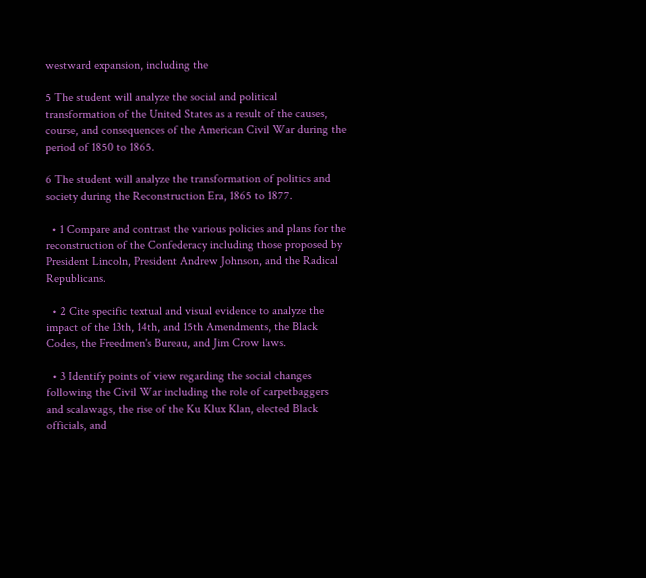westward expansion, including the

5 The student will analyze the social and political transformation of the United States as a result of the causes, course, and consequences of the American Civil War during the period of 1850 to 1865.

6 The student will analyze the transformation of politics and society during the Reconstruction Era, 1865 to 1877.

  • 1 Compare and contrast the various policies and plans for the reconstruction of the Confederacy including those proposed by President Lincoln, President Andrew Johnson, and the Radical Republicans.

  • 2 Cite specific textual and visual evidence to analyze the impact of the 13th, 14th, and 15th Amendments, the Black Codes, the Freedmen's Bureau, and Jim Crow laws.

  • 3 Identify points of view regarding the social changes following the Civil War including the role of carpetbaggers and scalawags, the rise of the Ku Klux Klan, elected Black officials, and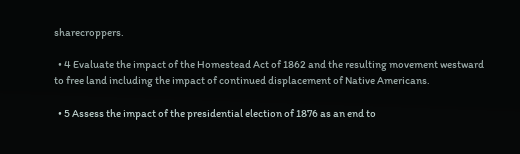sharecroppers.

  • 4 Evaluate the impact of the Homestead Act of 1862 and the resulting movement westward to free land including the impact of continued displacement of Native Americans.

  • 5 Assess the impact of the presidential election of 1876 as an end to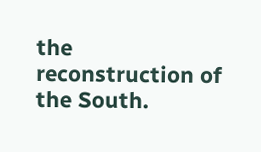the reconstruction of the South.